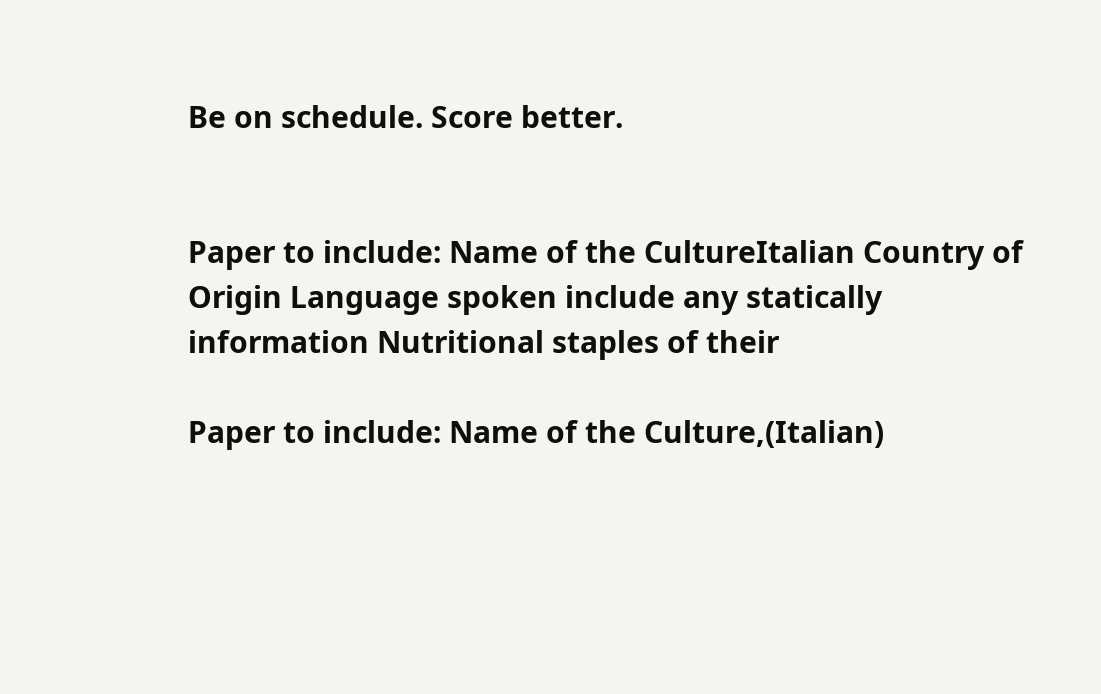Be on schedule. Score better.


Paper to include: Name of the CultureItalian Country of Origin Language spoken include any statically information Nutritional staples of their

Paper to include: Name of the Culture,(Italian)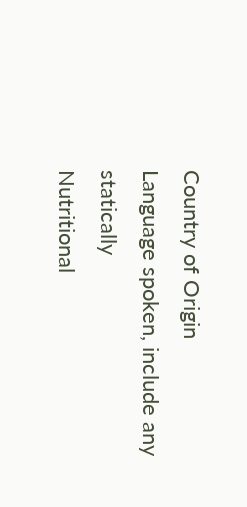Country of Origin
Language spoken, include any statically
Nutritional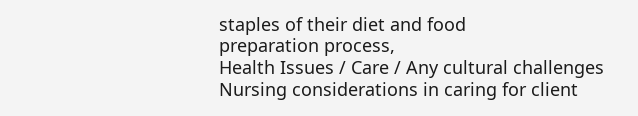staples of their diet and food
preparation process,
Health Issues / Care / Any cultural challenges
Nursing considerations in caring for client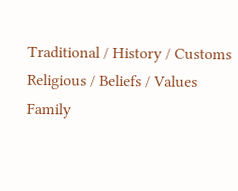Traditional / History / Customs
Religious / Beliefs / Values
Family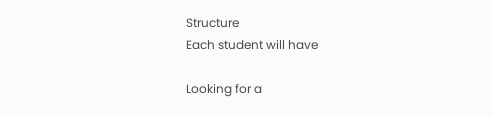Structure
Each student will have

Looking for a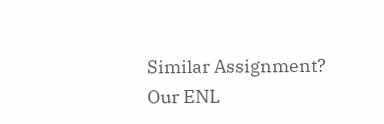Similar Assignment? Our ENL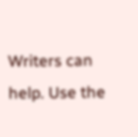Writers can help. Use the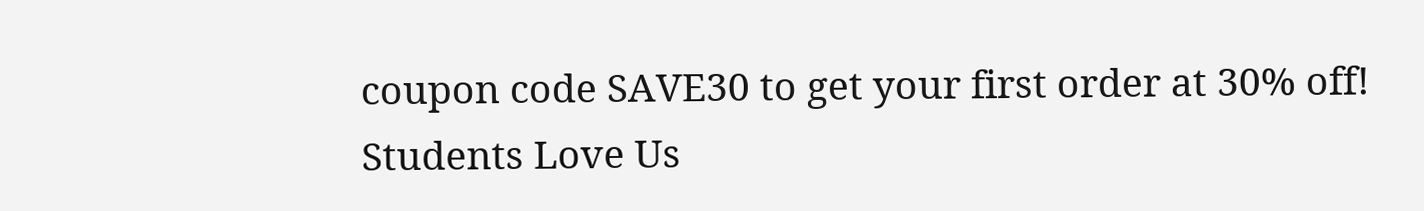coupon code SAVE30 to get your first order at 30% off!
Students Love Us